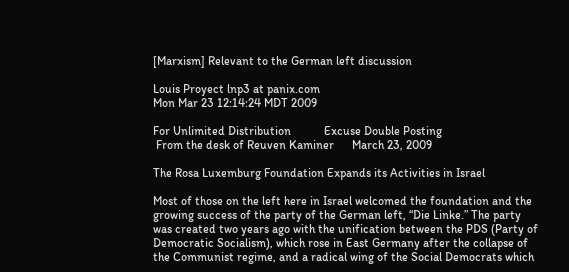[Marxism] Relevant to the German left discussion

Louis Proyect lnp3 at panix.com
Mon Mar 23 12:14:24 MDT 2009

For Unlimited Distribution           Excuse Double Posting
 From the desk of Reuven Kaminer      March 23, 2009

The Rosa Luxemburg Foundation Expands its Activities in Israel

Most of those on the left here in Israel welcomed the foundation and the
growing success of the party of the German left, “Die Linke.” The party
was created two years ago with the unification between the PDS (Party of
Democratic Socialism), which rose in East Germany after the collapse of
the Communist regime, and a radical wing of the Social Democrats which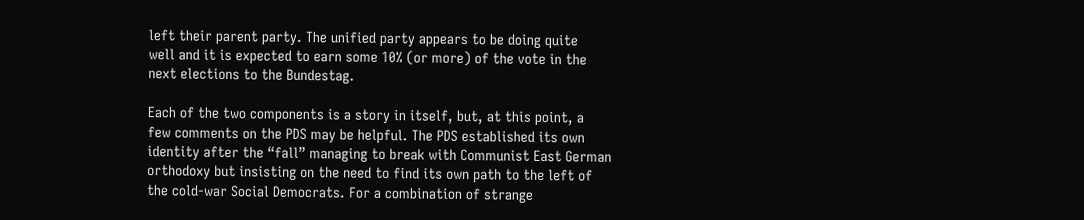left their parent party. The unified party appears to be doing quite
well and it is expected to earn some 10% (or more) of the vote in the
next elections to the Bundestag.

Each of the two components is a story in itself, but, at this point, a
few comments on the PDS may be helpful. The PDS established its own
identity after the “fall” managing to break with Communist East German
orthodoxy but insisting on the need to find its own path to the left of
the cold-war Social Democrats. For a combination of strange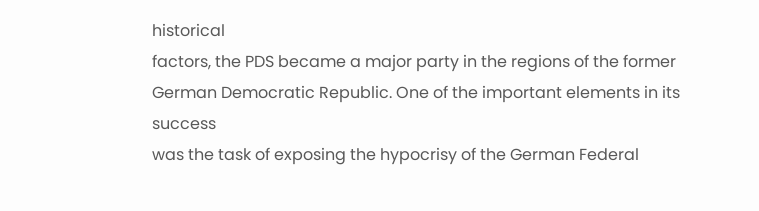historical
factors, the PDS became a major party in the regions of the former
German Democratic Republic. One of the important elements in its success
was the task of exposing the hypocrisy of the German Federal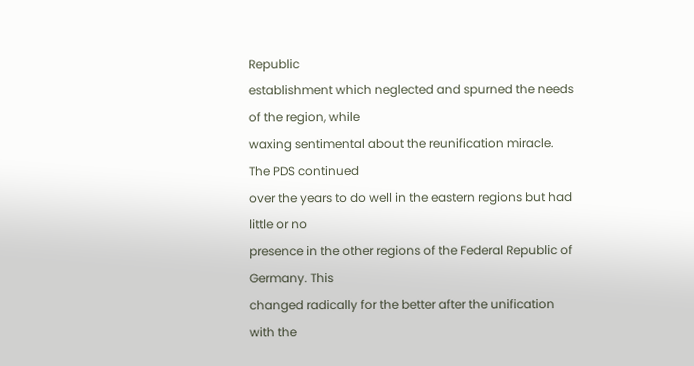Republic
establishment which neglected and spurned the needs of the region, while
waxing sentimental about the reunification miracle.  The PDS continued
over the years to do well in the eastern regions but had little or no
presence in the other regions of the Federal Republic of Germany. This
changed radically for the better after the unification with the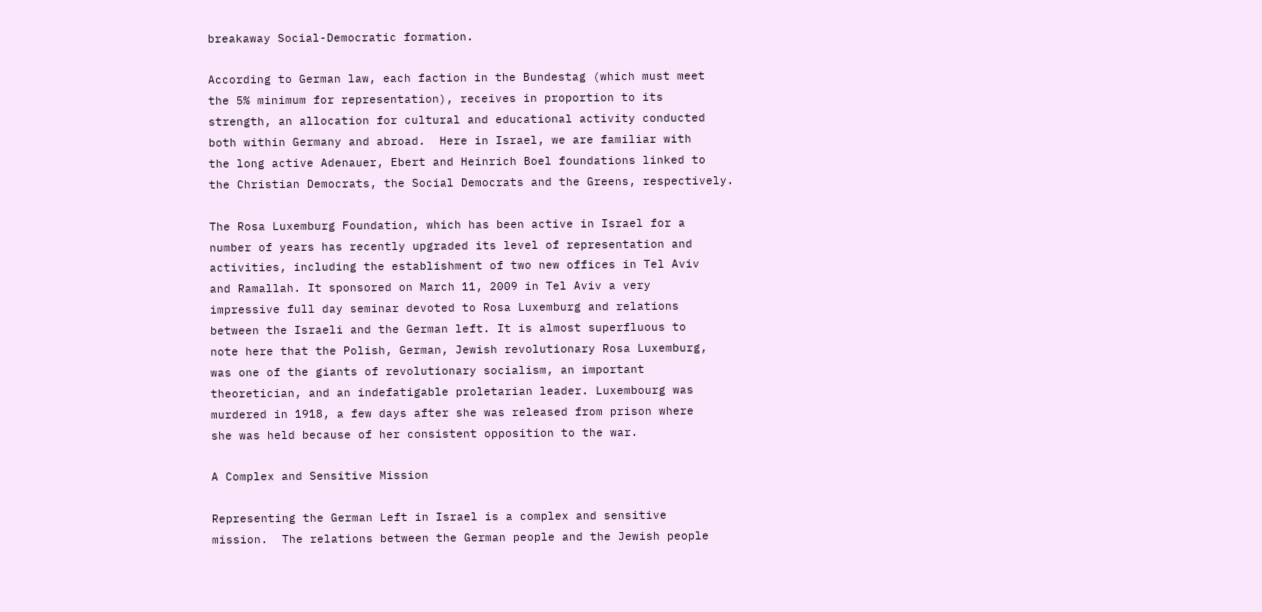breakaway Social-Democratic formation.

According to German law, each faction in the Bundestag (which must meet
the 5% minimum for representation), receives in proportion to its
strength, an allocation for cultural and educational activity conducted
both within Germany and abroad.  Here in Israel, we are familiar with
the long active Adenauer, Ebert and Heinrich Boel foundations linked to
the Christian Democrats, the Social Democrats and the Greens, respectively.

The Rosa Luxemburg Foundation, which has been active in Israel for a
number of years has recently upgraded its level of representation and
activities, including the establishment of two new offices in Tel Aviv
and Ramallah. It sponsored on March 11, 2009 in Tel Aviv a very
impressive full day seminar devoted to Rosa Luxemburg and relations
between the Israeli and the German left. It is almost superfluous to
note here that the Polish, German, Jewish revolutionary Rosa Luxemburg,
was one of the giants of revolutionary socialism, an important
theoretician, and an indefatigable proletarian leader. Luxembourg was
murdered in 1918, a few days after she was released from prison where
she was held because of her consistent opposition to the war.

A Complex and Sensitive Mission

Representing the German Left in Israel is a complex and sensitive
mission.  The relations between the German people and the Jewish people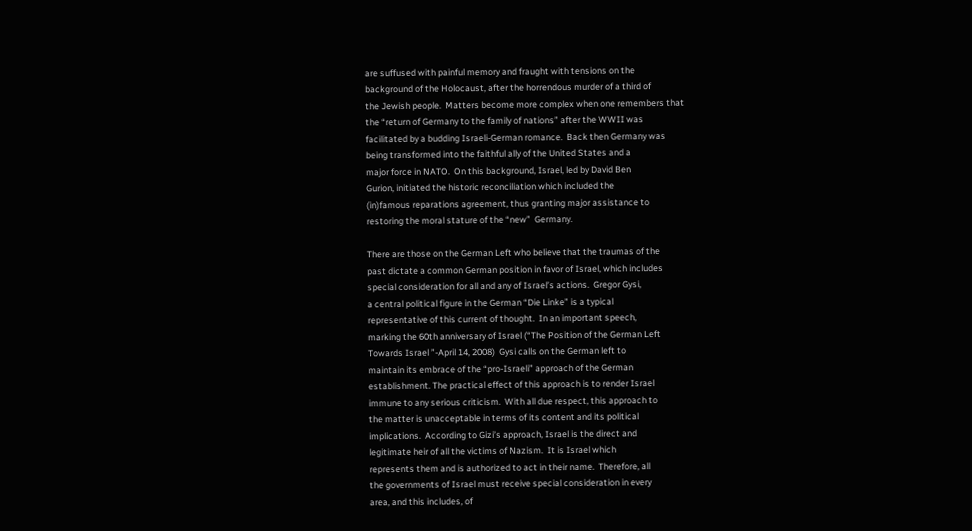are suffused with painful memory and fraught with tensions on the
background of the Holocaust, after the horrendous murder of a third of
the Jewish people.  Matters become more complex when one remembers that
the “return of Germany to the family of nations” after the WWII was
facilitated by a budding Israeli-German romance.  Back then Germany was
being transformed into the faithful ally of the United States and a
major force in NATO.  On this background, Israel, led by David Ben
Gurion, initiated the historic reconciliation which included the
(in)famous reparations agreement, thus granting major assistance to
restoring the moral stature of the “new”  Germany.

There are those on the German Left who believe that the traumas of the
past dictate a common German position in favor of Israel, which includes
special consideration for all and any of Israel’s actions.  Gregor Gysi,
a central political figure in the German “Die Linke” is a typical
representative of this current of thought.  In an important speech,
marking the 60th anniversary of Israel (“The Position of the German Left
Towards Israel ”-April 14, 2008)  Gysi calls on the German left to
maintain its embrace of the “pro-Israeli” approach of the German
establishment. The practical effect of this approach is to render Israel
immune to any serious criticism.  With all due respect, this approach to
the matter is unacceptable in terms of its content and its political
implications.  According to Gizi’s approach, Israel is the direct and
legitimate heir of all the victims of Nazism.  It is Israel which
represents them and is authorized to act in their name.  Therefore, all
the governments of Israel must receive special consideration in every
area, and this includes, of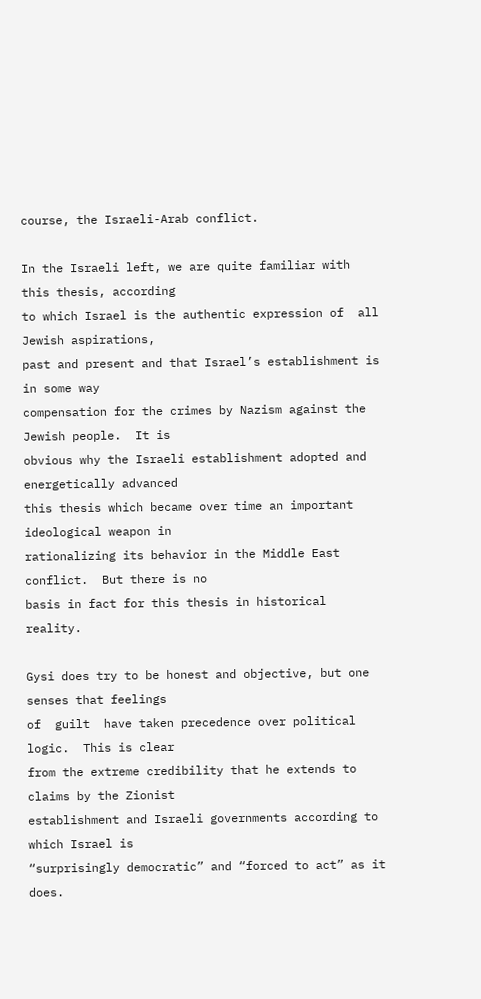course, the Israeli-Arab conflict.

In the Israeli left, we are quite familiar with this thesis, according
to which Israel is the authentic expression of  all Jewish aspirations,
past and present and that Israel’s establishment is in some way
compensation for the crimes by Nazism against the Jewish people.  It is
obvious why the Israeli establishment adopted and energetically advanced
this thesis which became over time an important ideological weapon in
rationalizing its behavior in the Middle East conflict.  But there is no
basis in fact for this thesis in historical reality.

Gysi does try to be honest and objective, but one senses that feelings
of  guilt  have taken precedence over political logic.  This is clear
from the extreme credibility that he extends to claims by the Zionist
establishment and Israeli governments according to which Israel is
“surprisingly democratic” and “forced to act” as it does.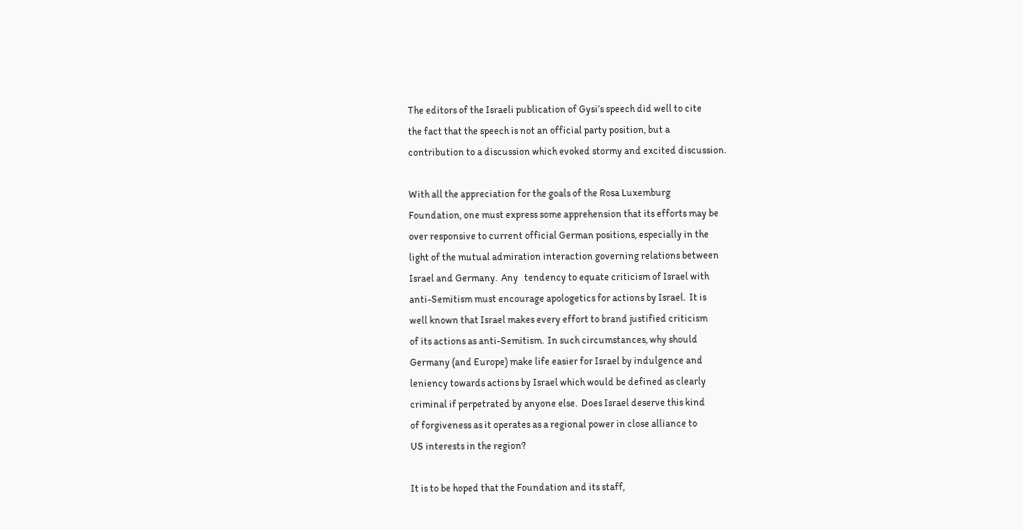The editors of the Israeli publication of Gysi’s speech did well to cite
the fact that the speech is not an official party position, but a
contribution to a discussion which evoked stormy and excited discussion.

With all the appreciation for the goals of the Rosa Luxemburg
Foundation, one must express some apprehension that its efforts may be
over responsive to current official German positions, especially in the
light of the mutual admiration interaction governing relations between
Israel and Germany.  Any   tendency to equate criticism of Israel with
anti-Semitism must encourage apologetics for actions by Israel.  It is
well known that Israel makes every effort to brand justified criticism
of its actions as anti-Semitism.  In such circumstances, why should
Germany (and Europe) make life easier for Israel by indulgence and
leniency towards actions by Israel which would be defined as clearly
criminal if perpetrated by anyone else.  Does Israel deserve this kind
of forgiveness as it operates as a regional power in close alliance to
US interests in the region?

It is to be hoped that the Foundation and its staff,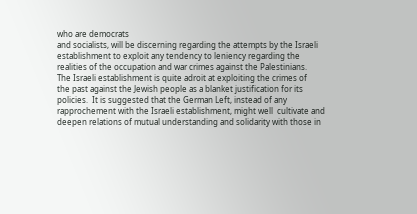who are democrats
and socialists, will be discerning regarding the attempts by the Israeli
establishment to exploit any tendency to leniency regarding the
realities of the occupation and war crimes against the Palestinians.
The Israeli establishment is quite adroit at exploiting the crimes of
the past against the Jewish people as a blanket justification for its
policies.  It is suggested that the German Left, instead of any
rapprochement with the Israeli establishment, might well  cultivate and
deepen relations of mutual understanding and solidarity with those in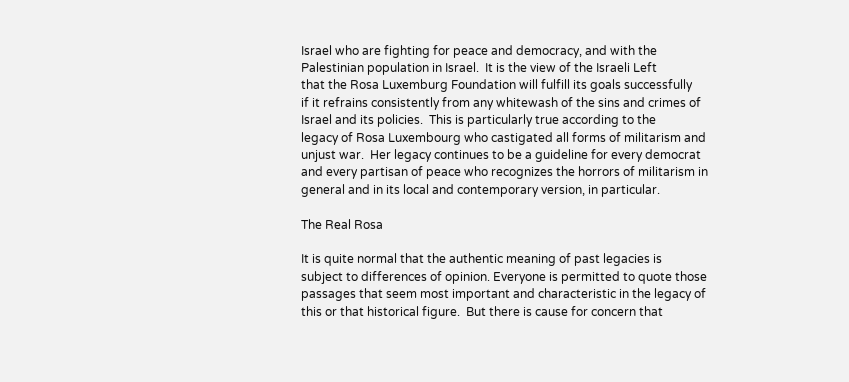Israel who are fighting for peace and democracy, and with the
Palestinian population in Israel.  It is the view of the Israeli Left
that the Rosa Luxemburg Foundation will fulfill its goals successfully
if it refrains consistently from any whitewash of the sins and crimes of
Israel and its policies.  This is particularly true according to the
legacy of Rosa Luxembourg who castigated all forms of militarism and
unjust war.  Her legacy continues to be a guideline for every democrat
and every partisan of peace who recognizes the horrors of militarism in
general and in its local and contemporary version, in particular.

The Real Rosa

It is quite normal that the authentic meaning of past legacies is
subject to differences of opinion. Everyone is permitted to quote those
passages that seem most important and characteristic in the legacy of
this or that historical figure.  But there is cause for concern that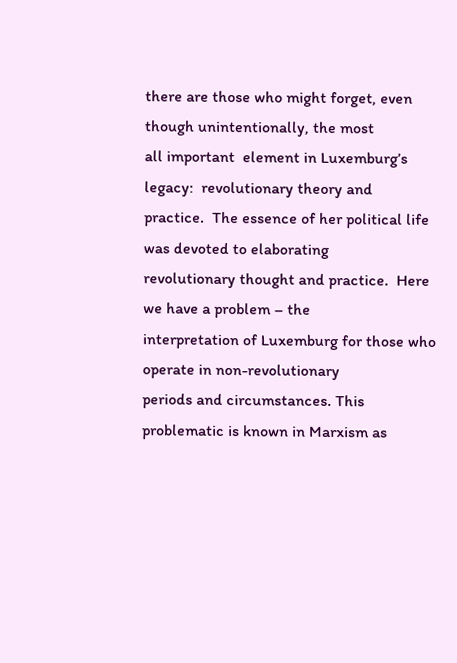there are those who might forget, even though unintentionally, the most
all important  element in Luxemburg’s legacy:  revolutionary theory and
practice.  The essence of her political life was devoted to elaborating
revolutionary thought and practice.  Here we have a problem – the
interpretation of Luxemburg for those who operate in non-revolutionary
periods and circumstances. This problematic is known in Marxism as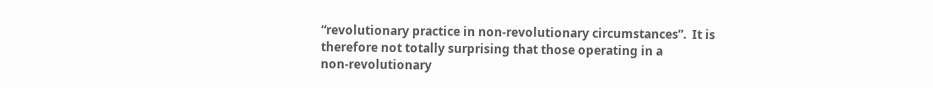“revolutionary practice in non-revolutionary circumstances”.  It is
therefore not totally surprising that those operating in a
non-revolutionary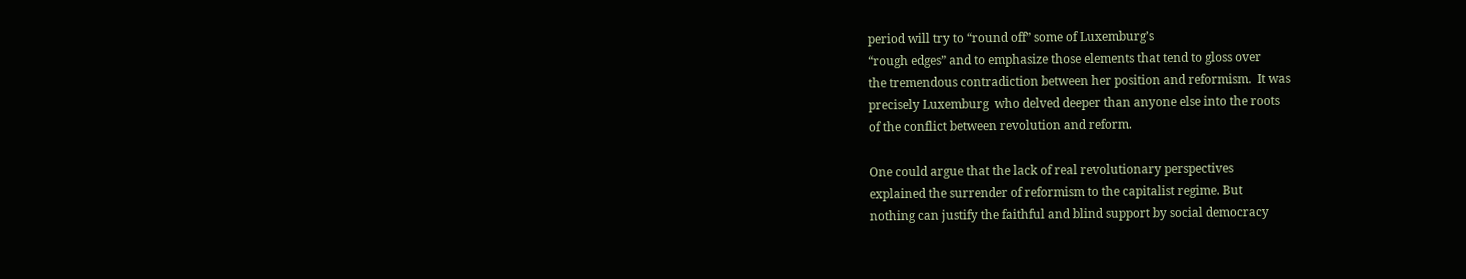period will try to “round off” some of Luxemburg’s
“rough edges” and to emphasize those elements that tend to gloss over
the tremendous contradiction between her position and reformism.  It was
precisely Luxemburg  who delved deeper than anyone else into the roots
of the conflict between revolution and reform.

One could argue that the lack of real revolutionary perspectives
explained the surrender of reformism to the capitalist regime. But
nothing can justify the faithful and blind support by social democracy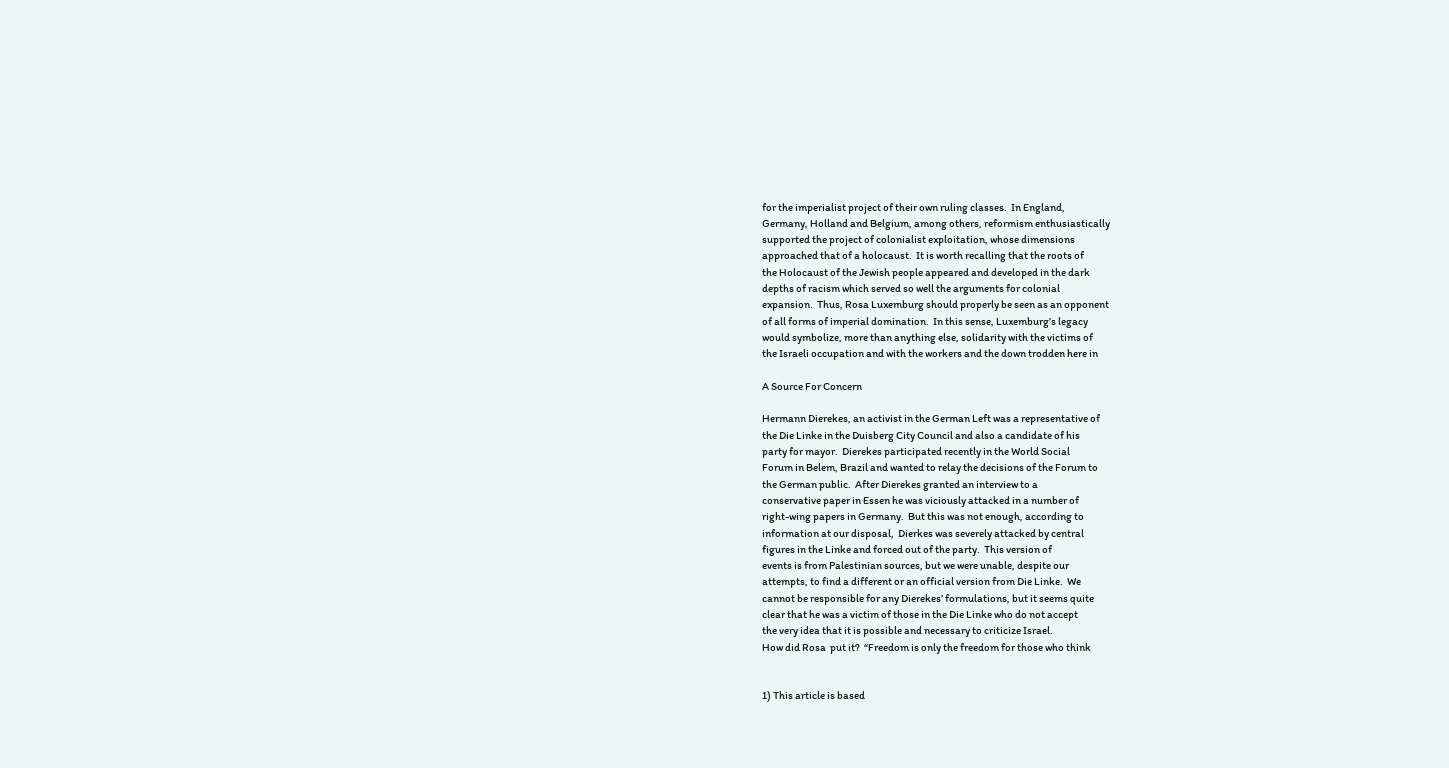for the imperialist project of their own ruling classes.  In England,
Germany, Holland and Belgium, among others, reformism enthusiastically
supported the project of colonialist exploitation, whose dimensions
approached that of a holocaust.  It is worth recalling that the roots of
the Holocaust of the Jewish people appeared and developed in the dark
depths of racism which served so well the arguments for colonial
expansion.  Thus, Rosa Luxemburg should properly be seen as an opponent
of all forms of imperial domination.  In this sense, Luxemburg’s legacy
would symbolize, more than anything else, solidarity with the victims of
the Israeli occupation and with the workers and the down trodden here in

A Source For Concern

Hermann Dierekes, an activist in the German Left was a representative of
the Die Linke in the Duisberg City Council and also a candidate of his
party for mayor.  Dierekes participated recently in the World Social
Forum in Belem, Brazil and wanted to relay the decisions of the Forum to
the German public.  After Dierekes granted an interview to a
conservative paper in Essen he was viciously attacked in a number of
right-wing papers in Germany.  But this was not enough, according to
information at our disposal,  Dierkes was severely attacked by central
figures in the Linke and forced out of the party.  This version of
events is from Palestinian sources, but we were unable, despite our
attempts, to find a different or an official version from Die Linke.  We
cannot be responsible for any Dierekes’ formulations, but it seems quite
clear that he was a victim of those in the Die Linke who do not accept
the very idea that it is possible and necessary to criticize Israel.
How did Rosa  put it?  “Freedom is only the freedom for those who think


1) This article is based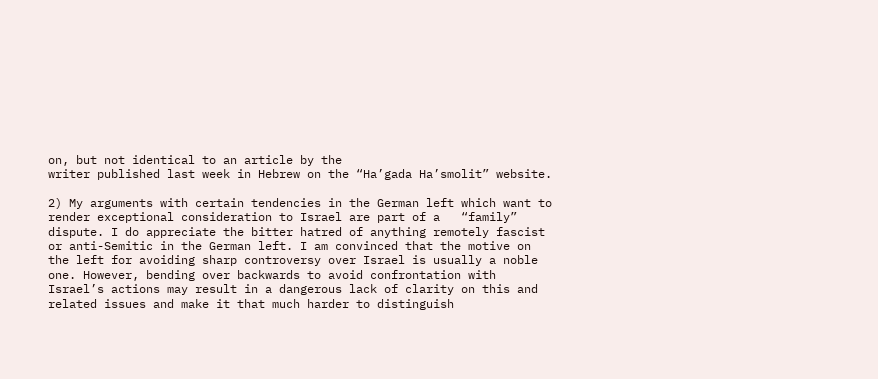on, but not identical to an article by the
writer published last week in Hebrew on the “Ha’gada Ha’smolit” website.

2) My arguments with certain tendencies in the German left which want to
render exceptional consideration to Israel are part of a   “family”
dispute. I do appreciate the bitter hatred of anything remotely fascist
or anti-Semitic in the German left. I am convinced that the motive on
the left for avoiding sharp controversy over Israel is usually a noble
one. However, bending over backwards to avoid confrontation with
Israel’s actions may result in a dangerous lack of clarity on this and
related issues and make it that much harder to distinguish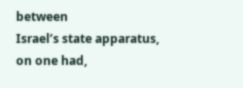between
Israel’s state apparatus, on one had,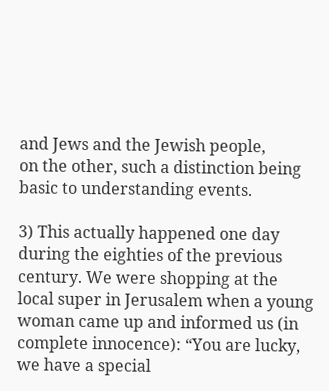and Jews and the Jewish people,
on the other, such a distinction being basic to understanding events.

3) This actually happened one day during the eighties of the previous
century. We were shopping at the local super in Jerusalem when a young
woman came up and informed us (in complete innocence): “You are lucky,
we have a special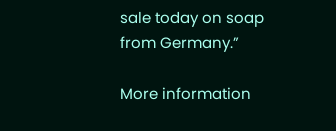sale today on soap from Germany.”

More information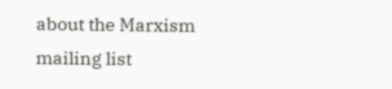about the Marxism mailing list